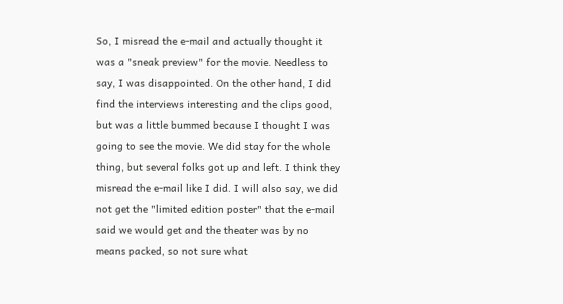So, I misread the e-mail and actually thought it was a "sneak preview" for the movie. Needless to say, I was disappointed. On the other hand, I did find the interviews interesting and the clips good, but was a little bummed because I thought I was going to see the movie. We did stay for the whole thing, but several folks got up and left. I think they misread the e-mail like I did. I will also say, we did not get the "limited edition poster" that the e-mail said we would get and the theater was by no means packed, so not sure what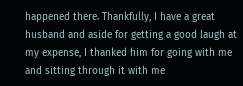happened there. Thankfully, I have a great husband and aside for getting a good laugh at my expense, I thanked him for going with me and sitting through it with me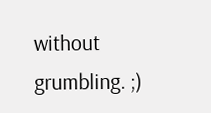without grumbling. ;)